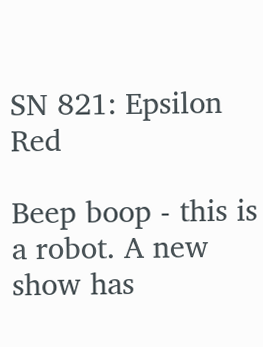SN 821: Epsilon Red

Beep boop - this is a robot. A new show has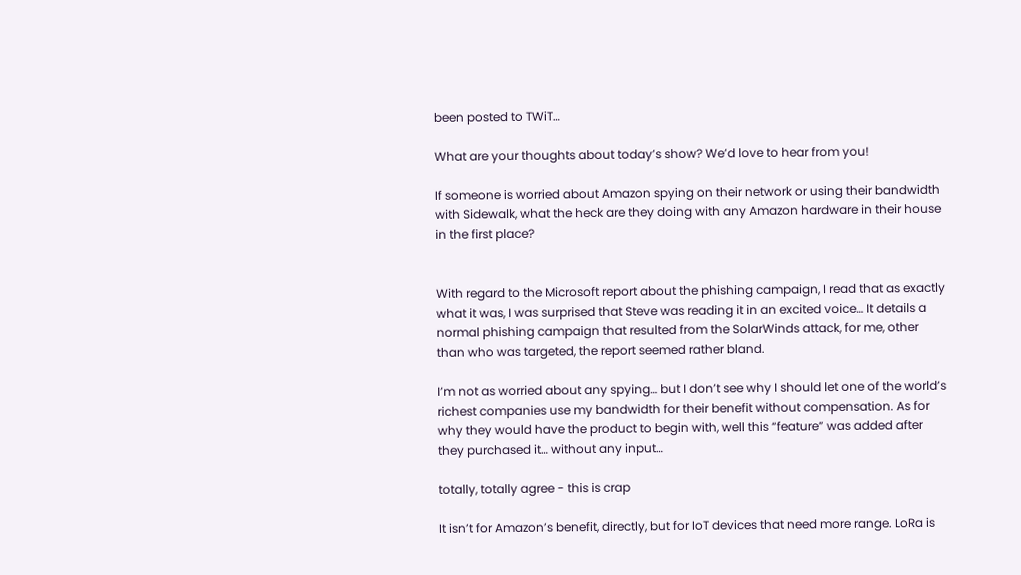been posted to TWiT…

What are your thoughts about today’s show? We’d love to hear from you!

If someone is worried about Amazon spying on their network or using their bandwidth with Sidewalk, what the heck are they doing with any Amazon hardware in their house in the first place?


With regard to the Microsoft report about the phishing campaign, I read that as exactly what it was, I was surprised that Steve was reading it in an excited voice… It details a normal phishing campaign that resulted from the SolarWinds attack, for me, other than who was targeted, the report seemed rather bland.

I’m not as worried about any spying… but I don’t see why I should let one of the world’s richest companies use my bandwidth for their benefit without compensation. As for why they would have the product to begin with, well this “feature” was added after they purchased it… without any input…

totally, totally agree - this is crap

It isn’t for Amazon’s benefit, directly, but for IoT devices that need more range. LoRa is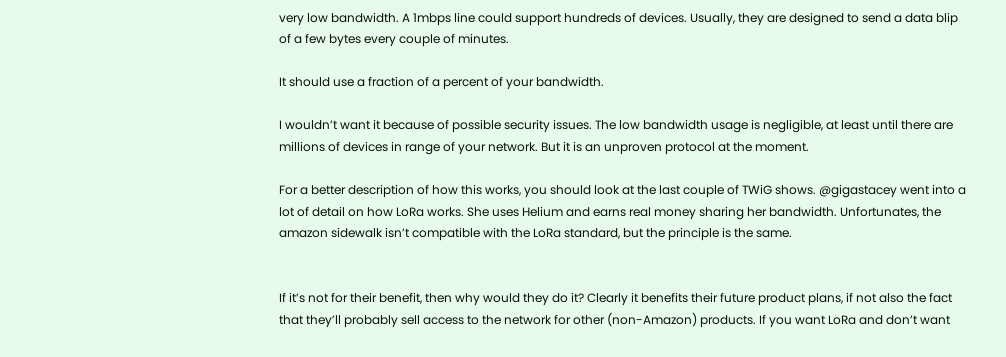very low bandwidth. A 1mbps line could support hundreds of devices. Usually, they are designed to send a data blip of a few bytes every couple of minutes.

It should use a fraction of a percent of your bandwidth.

I wouldn’t want it because of possible security issues. The low bandwidth usage is negligible, at least until there are millions of devices in range of your network. But it is an unproven protocol at the moment.

For a better description of how this works, you should look at the last couple of TWiG shows. @gigastacey went into a lot of detail on how LoRa works. She uses Helium and earns real money sharing her bandwidth. Unfortunates, the amazon sidewalk isn’t compatible with the LoRa standard, but the principle is the same.


If it’s not for their benefit, then why would they do it? Clearly it benefits their future product plans, if not also the fact that they’ll probably sell access to the network for other (non-Amazon) products. If you want LoRa and don’t want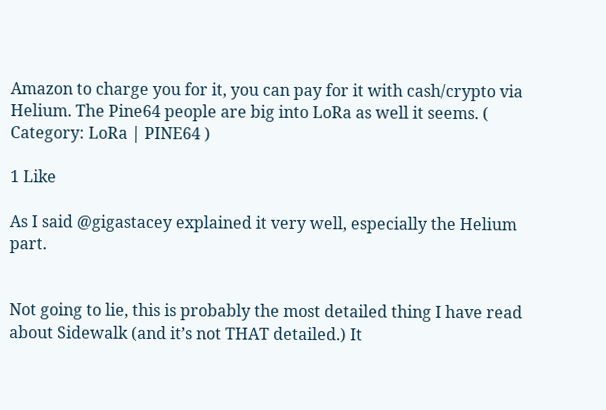Amazon to charge you for it, you can pay for it with cash/crypto via Helium. The Pine64 people are big into LoRa as well it seems. ( Category: LoRa | PINE64 )

1 Like

As I said @gigastacey explained it very well, especially the Helium part.


Not going to lie, this is probably the most detailed thing I have read about Sidewalk (and it’s not THAT detailed.) It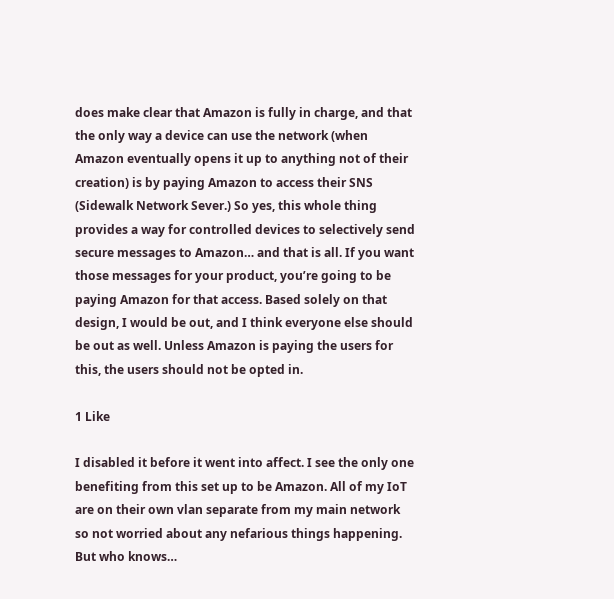does make clear that Amazon is fully in charge, and that the only way a device can use the network (when Amazon eventually opens it up to anything not of their creation) is by paying Amazon to access their SNS (Sidewalk Network Sever.) So yes, this whole thing provides a way for controlled devices to selectively send secure messages to Amazon… and that is all. If you want those messages for your product, you’re going to be paying Amazon for that access. Based solely on that design, I would be out, and I think everyone else should be out as well. Unless Amazon is paying the users for this, the users should not be opted in.

1 Like

I disabled it before it went into affect. I see the only one benefiting from this set up to be Amazon. All of my IoT are on their own vlan separate from my main network so not worried about any nefarious things happening. But who knows…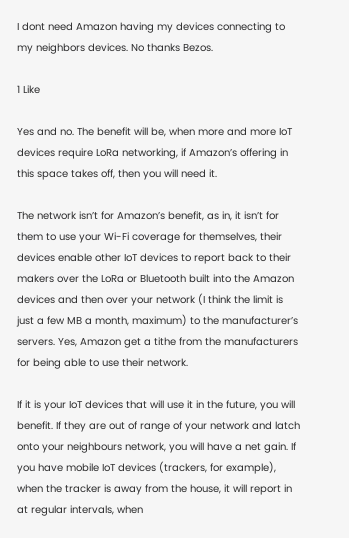I dont need Amazon having my devices connecting to my neighbors devices. No thanks Bezos.

1 Like

Yes and no. The benefit will be, when more and more IoT devices require LoRa networking, if Amazon’s offering in this space takes off, then you will need it.

The network isn’t for Amazon’s benefit, as in, it isn’t for them to use your Wi-Fi coverage for themselves, their devices enable other IoT devices to report back to their makers over the LoRa or Bluetooth built into the Amazon devices and then over your network (I think the limit is just a few MB a month, maximum) to the manufacturer’s servers. Yes, Amazon get a tithe from the manufacturers for being able to use their network.

If it is your IoT devices that will use it in the future, you will benefit. If they are out of range of your network and latch onto your neighbours network, you will have a net gain. If you have mobile IoT devices (trackers, for example), when the tracker is away from the house, it will report in at regular intervals, when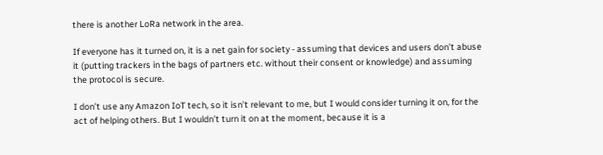there is another LoRa network in the area.

If everyone has it turned on, it is a net gain for society - assuming that devices and users don’t abuse it (putting trackers in the bags of partners etc. without their consent or knowledge) and assuming the protocol is secure.

I don’t use any Amazon IoT tech, so it isn’t relevant to me, but I would consider turning it on, for the act of helping others. But I wouldn’t turn it on at the moment, because it is a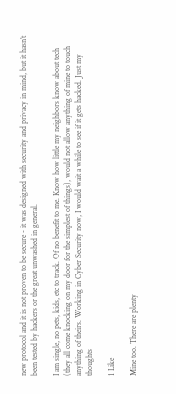new protocol and it is not proven to be secure - it was designed with security and privacy in mind, but it hasn’t been tested by hackers or the great unwashed in general.

I am single, no pets, kids, etc to track. Of no benefit to me. Know how little my neighbors know about tech (they all come knocking on my door for the simplest of things), would not allow anything of mine to touch anything of theirs. Working in Cyber Security now, I would wait a while to see if it gets hacked. Just my thoughts

1 Like

Mine too. There are plenty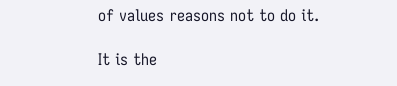of values reasons not to do it.

It is the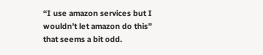“I use amazon services but I wouldn’t let amazon do this” that seems a bit odd.